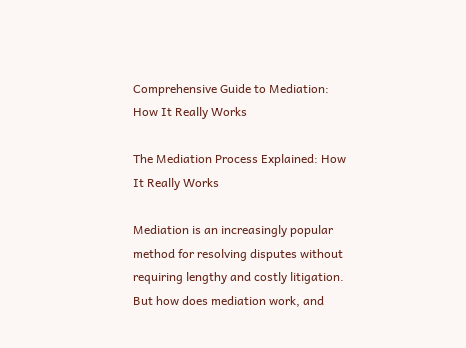Comprehensive Guide to Mediation: How It Really Works

The Mediation Process Explained: How It Really Works

Mediation is an increasingly popular method for resolving disputes without requiring lengthy and costly litigation. But how does mediation work, and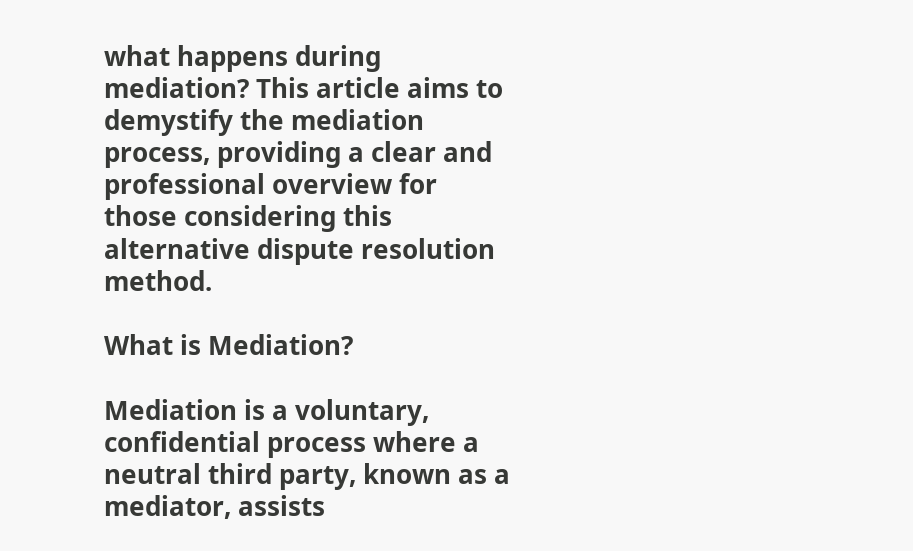what happens during mediation? This article aims to demystify the mediation process, providing a clear and professional overview for those considering this alternative dispute resolution method.

What is Mediation?

Mediation is a voluntary, confidential process where a neutral third party, known as a mediator, assists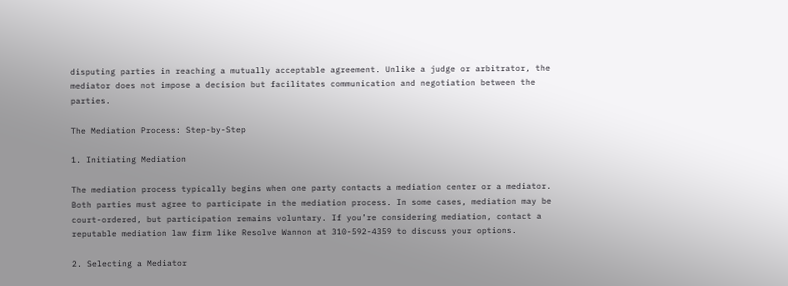disputing parties in reaching a mutually acceptable agreement. Unlike a judge or arbitrator, the mediator does not impose a decision but facilitates communication and negotiation between the parties.

The Mediation Process: Step-by-Step

1. Initiating Mediation

The mediation process typically begins when one party contacts a mediation center or a mediator. Both parties must agree to participate in the mediation process. In some cases, mediation may be court-ordered, but participation remains voluntary. If you’re considering mediation, contact a reputable mediation law firm like Resolve Wannon at 310-592-4359 to discuss your options.

2. Selecting a Mediator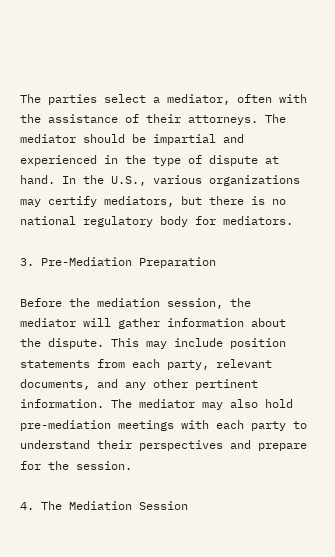The parties select a mediator, often with the assistance of their attorneys. The mediator should be impartial and experienced in the type of dispute at hand. In the U.S., various organizations may certify mediators, but there is no national regulatory body for mediators.

3. Pre-Mediation Preparation

Before the mediation session, the mediator will gather information about the dispute. This may include position statements from each party, relevant documents, and any other pertinent information. The mediator may also hold pre-mediation meetings with each party to understand their perspectives and prepare for the session.

4. The Mediation Session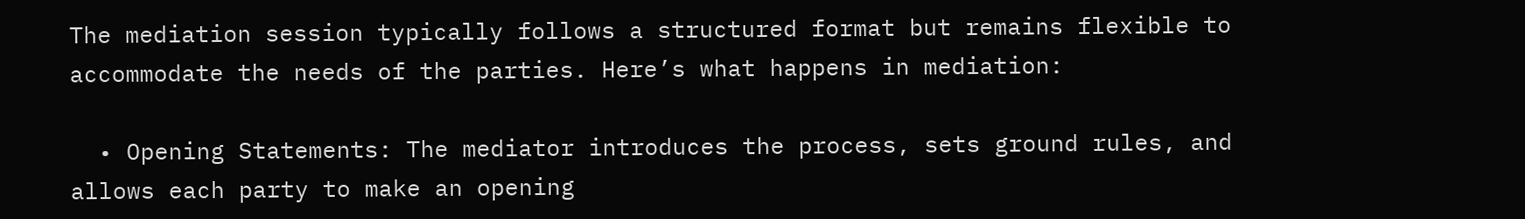The mediation session typically follows a structured format but remains flexible to accommodate the needs of the parties. Here’s what happens in mediation:

  • Opening Statements: The mediator introduces the process, sets ground rules, and allows each party to make an opening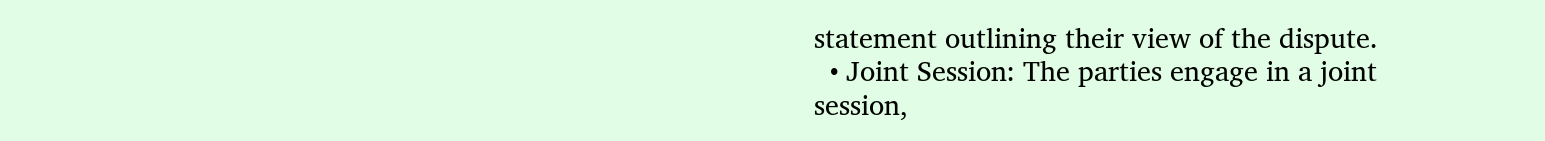statement outlining their view of the dispute.
  • Joint Session: The parties engage in a joint session,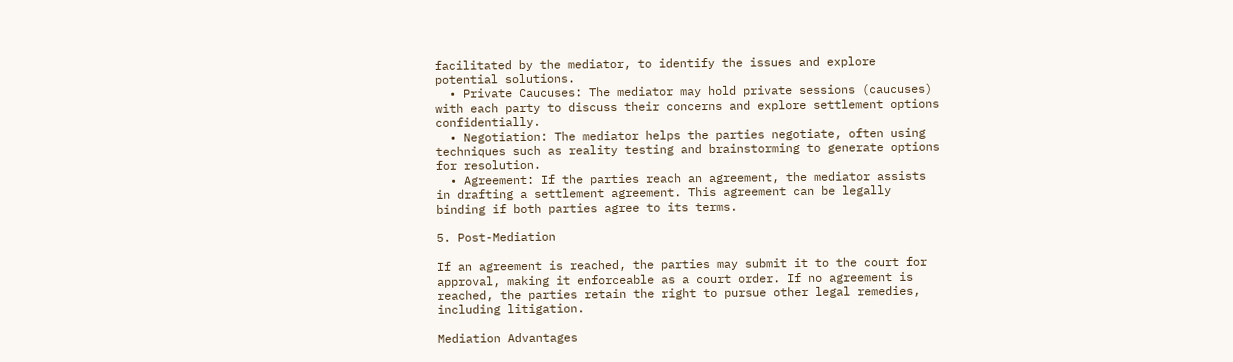facilitated by the mediator, to identify the issues and explore potential solutions.
  • Private Caucuses: The mediator may hold private sessions (caucuses) with each party to discuss their concerns and explore settlement options confidentially.
  • Negotiation: The mediator helps the parties negotiate, often using techniques such as reality testing and brainstorming to generate options for resolution.
  • Agreement: If the parties reach an agreement, the mediator assists in drafting a settlement agreement. This agreement can be legally binding if both parties agree to its terms.

5. Post-Mediation

If an agreement is reached, the parties may submit it to the court for approval, making it enforceable as a court order. If no agreement is reached, the parties retain the right to pursue other legal remedies, including litigation.

Mediation Advantages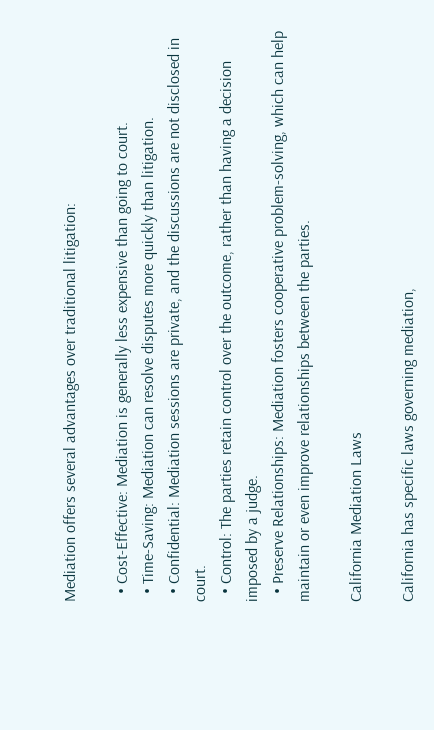Mediation offers several advantages over traditional litigation:

  • Cost-Effective: Mediation is generally less expensive than going to court.
  • Time-Saving: Mediation can resolve disputes more quickly than litigation.
  • Confidential: Mediation sessions are private, and the discussions are not disclosed in court.
  • Control: The parties retain control over the outcome, rather than having a decision imposed by a judge.
  • Preserve Relationships: Mediation fosters cooperative problem-solving, which can help maintain or even improve relationships between the parties.

California Mediation Laws

California has specific laws governing mediation,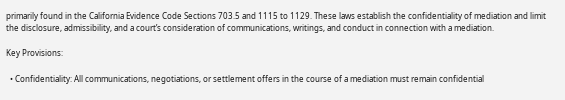primarily found in the California Evidence Code Sections 703.5 and 1115 to 1129. These laws establish the confidentiality of mediation and limit the disclosure, admissibility, and a court’s consideration of communications, writings, and conduct in connection with a mediation.

Key Provisions:

  • Confidentiality: All communications, negotiations, or settlement offers in the course of a mediation must remain confidential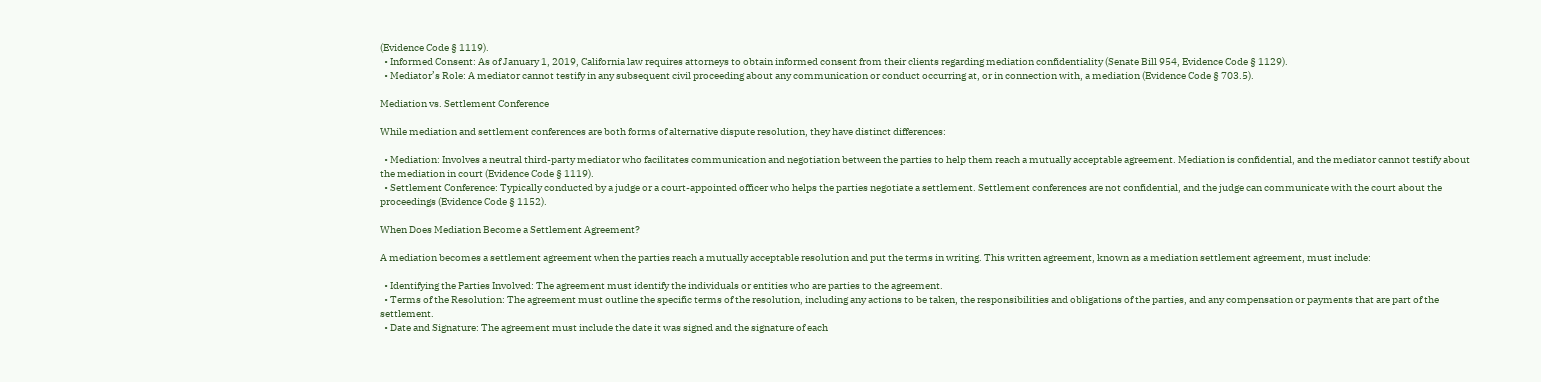(Evidence Code § 1119).
  • Informed Consent: As of January 1, 2019, California law requires attorneys to obtain informed consent from their clients regarding mediation confidentiality (Senate Bill 954, Evidence Code § 1129).
  • Mediator’s Role: A mediator cannot testify in any subsequent civil proceeding about any communication or conduct occurring at, or in connection with, a mediation (Evidence Code § 703.5).

Mediation vs. Settlement Conference

While mediation and settlement conferences are both forms of alternative dispute resolution, they have distinct differences:

  • Mediation: Involves a neutral third-party mediator who facilitates communication and negotiation between the parties to help them reach a mutually acceptable agreement. Mediation is confidential, and the mediator cannot testify about the mediation in court (Evidence Code § 1119).
  • Settlement Conference: Typically conducted by a judge or a court-appointed officer who helps the parties negotiate a settlement. Settlement conferences are not confidential, and the judge can communicate with the court about the proceedings (Evidence Code § 1152).

When Does Mediation Become a Settlement Agreement?

A mediation becomes a settlement agreement when the parties reach a mutually acceptable resolution and put the terms in writing. This written agreement, known as a mediation settlement agreement, must include:

  • Identifying the Parties Involved: The agreement must identify the individuals or entities who are parties to the agreement.
  • Terms of the Resolution: The agreement must outline the specific terms of the resolution, including any actions to be taken, the responsibilities and obligations of the parties, and any compensation or payments that are part of the settlement.
  • Date and Signature: The agreement must include the date it was signed and the signature of each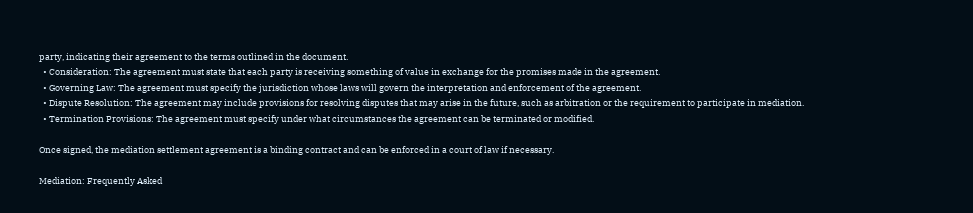party, indicating their agreement to the terms outlined in the document.
  • Consideration: The agreement must state that each party is receiving something of value in exchange for the promises made in the agreement.
  • Governing Law: The agreement must specify the jurisdiction whose laws will govern the interpretation and enforcement of the agreement.
  • Dispute Resolution: The agreement may include provisions for resolving disputes that may arise in the future, such as arbitration or the requirement to participate in mediation.
  • Termination Provisions: The agreement must specify under what circumstances the agreement can be terminated or modified.

Once signed, the mediation settlement agreement is a binding contract and can be enforced in a court of law if necessary.

Mediation: Frequently Asked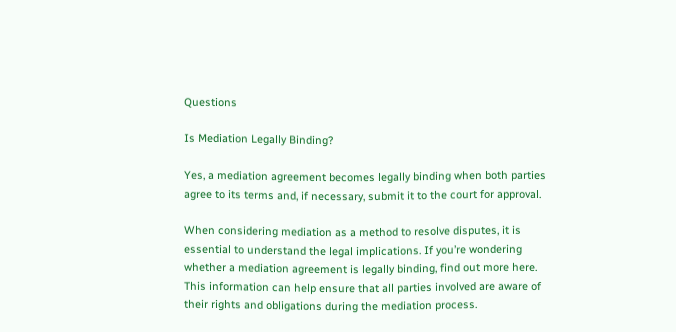Questions

Is Mediation Legally Binding?

Yes, a mediation agreement becomes legally binding when both parties agree to its terms and, if necessary, submit it to the court for approval.

When considering mediation as a method to resolve disputes, it is essential to understand the legal implications. If you’re wondering whether a mediation agreement is legally binding, find out more here. This information can help ensure that all parties involved are aware of their rights and obligations during the mediation process.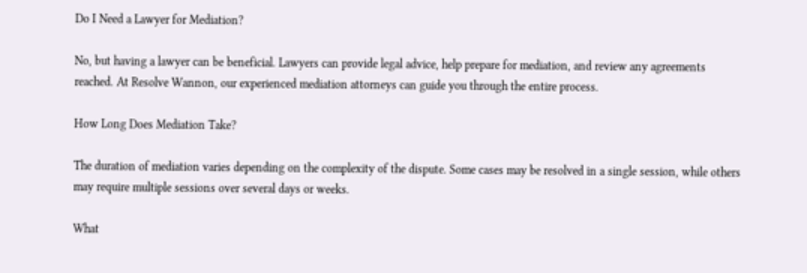Do I Need a Lawyer for Mediation?

No, but having a lawyer can be beneficial. Lawyers can provide legal advice, help prepare for mediation, and review any agreements reached. At Resolve Wannon, our experienced mediation attorneys can guide you through the entire process.

How Long Does Mediation Take?

The duration of mediation varies depending on the complexity of the dispute. Some cases may be resolved in a single session, while others may require multiple sessions over several days or weeks.

What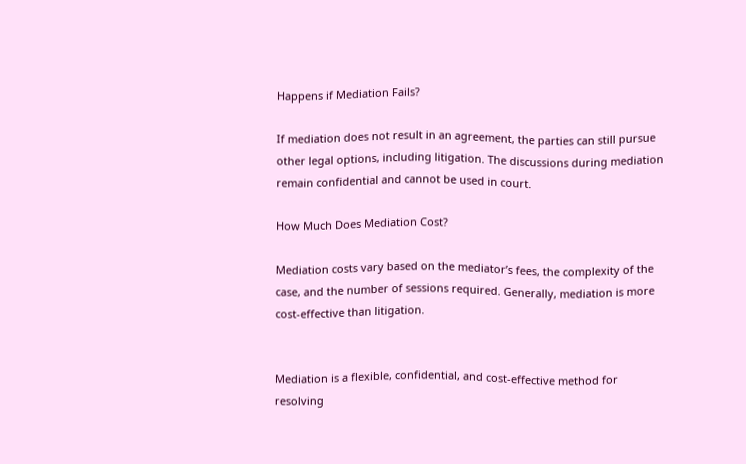Happens if Mediation Fails?

If mediation does not result in an agreement, the parties can still pursue other legal options, including litigation. The discussions during mediation remain confidential and cannot be used in court.

How Much Does Mediation Cost?

Mediation costs vary based on the mediator’s fees, the complexity of the case, and the number of sessions required. Generally, mediation is more cost-effective than litigation.


Mediation is a flexible, confidential, and cost-effective method for resolving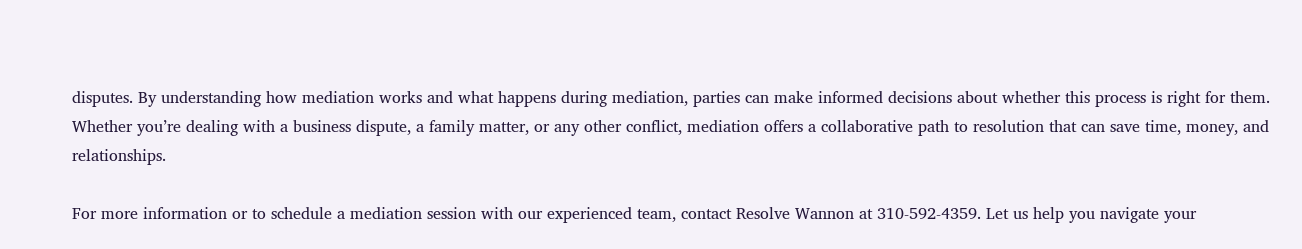disputes. By understanding how mediation works and what happens during mediation, parties can make informed decisions about whether this process is right for them. Whether you’re dealing with a business dispute, a family matter, or any other conflict, mediation offers a collaborative path to resolution that can save time, money, and relationships.

For more information or to schedule a mediation session with our experienced team, contact Resolve Wannon at 310-592-4359. Let us help you navigate your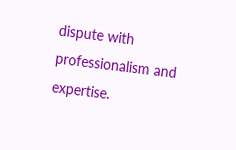dispute with professionalism and expertise.